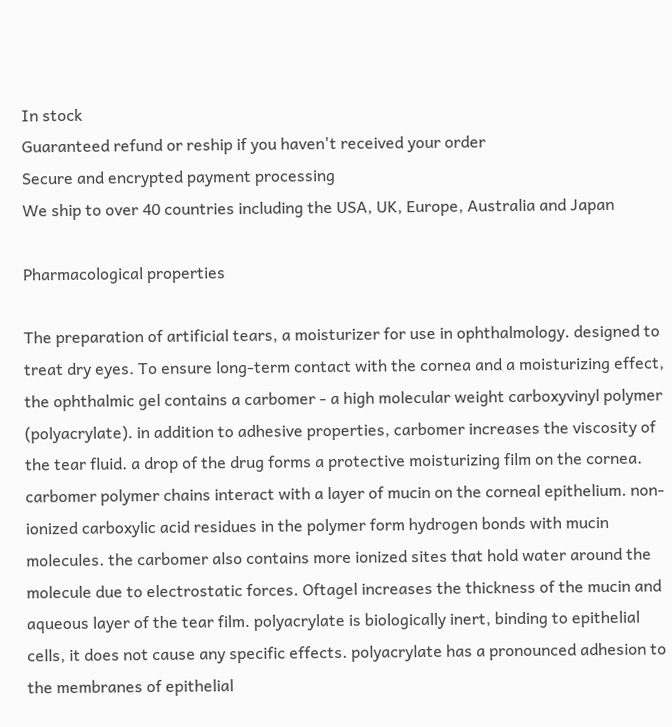In stock
Guaranteed refund or reship if you haven't received your order
Secure and encrypted payment processing
We ship to over 40 countries including the USA, UK, Europe, Australia and Japan

Pharmacological properties

The preparation of artificial tears, a moisturizer for use in ophthalmology. designed to treat dry eyes. To ensure long-term contact with the cornea and a moisturizing effect, the ophthalmic gel contains a carbomer - a high molecular weight carboxyvinyl polymer (polyacrylate). in addition to adhesive properties, carbomer increases the viscosity of the tear fluid. a drop of the drug forms a protective moisturizing film on the cornea. carbomer polymer chains interact with a layer of mucin on the corneal epithelium. non-ionized carboxylic acid residues in the polymer form hydrogen bonds with mucin molecules. the carbomer also contains more ionized sites that hold water around the molecule due to electrostatic forces. Oftagel increases the thickness of the mucin and aqueous layer of the tear film. polyacrylate is biologically inert, binding to epithelial cells, it does not cause any specific effects. polyacrylate has a pronounced adhesion to the membranes of epithelial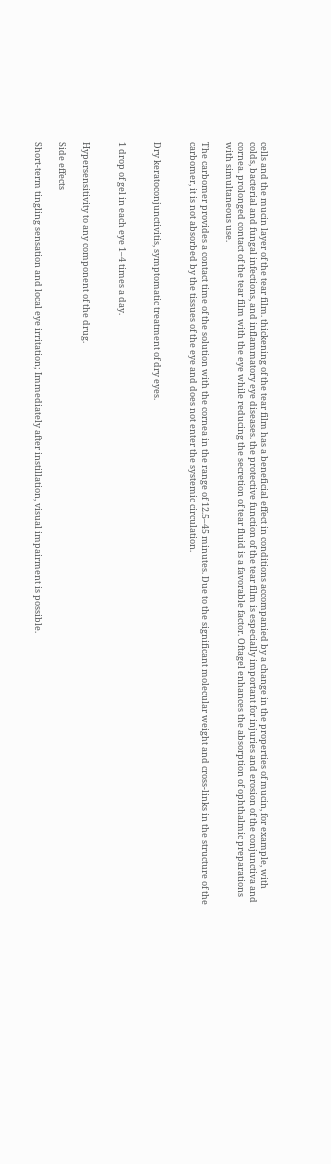cells and the mucin layer of the tear film. thickening of the tear film has a beneficial effect in conditions accompanied by a change in the properties of mucin, for example, with colds, bacterial and fungal infections, and inflammatory eye diseases. the protective function of the tear film is especially important for injuries and erosion of the conjunctiva and cornea. prolonged contact of the tear film with the eye while reducing the secretion of tear fluid is a favorable factor. Oftagel enhances the absorption of ophthalmic preparations with simultaneous use.

The carbomer provides a contact time of the solution with the cornea in the range of 12.5–45 minutes. Due to the significant molecular weight and cross-links in the structure of the carbomer, it is not absorbed by the tissues of the eye and does not enter the systemic circulation.


Dry keratoconjunctivitis, symptomatic treatment of dry eyes.


1 drop of gel in each eye 1–4 times a day.


Hypersensitivity to any component of the drug.

Side effects

Short-term tingling sensation and local eye irritation; Immediately after instillation, visual impairment is possible.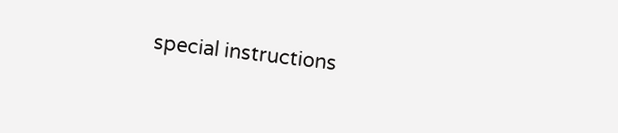special instructions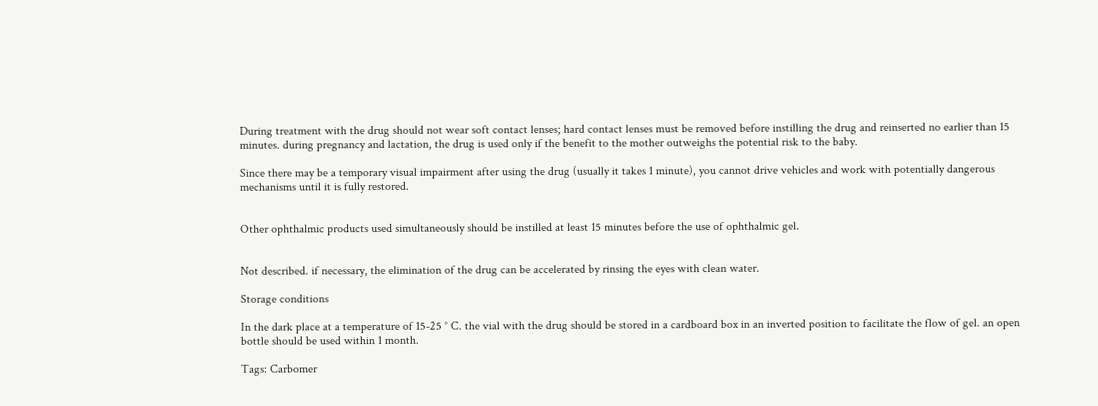During treatment with the drug should not wear soft contact lenses; hard contact lenses must be removed before instilling the drug and reinserted no earlier than 15 minutes. during pregnancy and lactation, the drug is used only if the benefit to the mother outweighs the potential risk to the baby.

Since there may be a temporary visual impairment after using the drug (usually it takes 1 minute), you cannot drive vehicles and work with potentially dangerous mechanisms until it is fully restored.


Other ophthalmic products used simultaneously should be instilled at least 15 minutes before the use of ophthalmic gel.


Not described. if necessary, the elimination of the drug can be accelerated by rinsing the eyes with clean water.

Storage conditions

In the dark place at a temperature of 15-25 ° C. the vial with the drug should be stored in a cardboard box in an inverted position to facilitate the flow of gel. an open bottle should be used within 1 month.

Tags: Carbomer